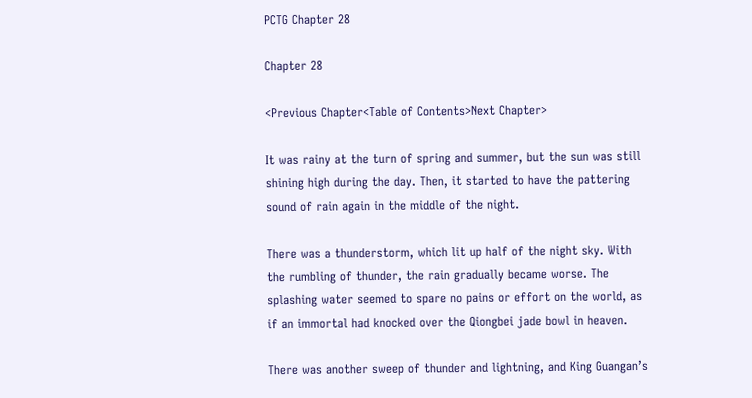PCTG Chapter 28

Chapter 28

<Previous Chapter<Table of Contents>Next Chapter>

It was rainy at the turn of spring and summer, but the sun was still shining high during the day. Then, it started to have the pattering sound of rain again in the middle of the night.

There was a thunderstorm, which lit up half of the night sky. With the rumbling of thunder, the rain gradually became worse. The splashing water seemed to spare no pains or effort on the world, as if an immortal had knocked over the Qiongbei jade bowl in heaven.

There was another sweep of thunder and lightning, and King Guangan’s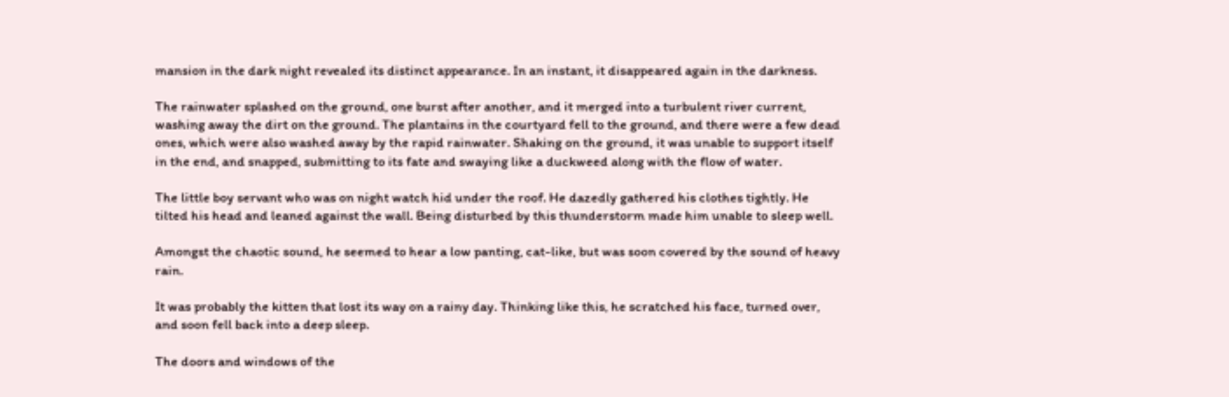mansion in the dark night revealed its distinct appearance. In an instant, it disappeared again in the darkness.

The rainwater splashed on the ground, one burst after another, and it merged into a turbulent river current, washing away the dirt on the ground. The plantains in the courtyard fell to the ground, and there were a few dead ones, which were also washed away by the rapid rainwater. Shaking on the ground, it was unable to support itself in the end, and snapped, submitting to its fate and swaying like a duckweed along with the flow of water.

The little boy servant who was on night watch hid under the roof. He dazedly gathered his clothes tightly. He tilted his head and leaned against the wall. Being disturbed by this thunderstorm made him unable to sleep well.

Amongst the chaotic sound, he seemed to hear a low panting, cat-like, but was soon covered by the sound of heavy rain.

It was probably the kitten that lost its way on a rainy day. Thinking like this, he scratched his face, turned over, and soon fell back into a deep sleep.

The doors and windows of the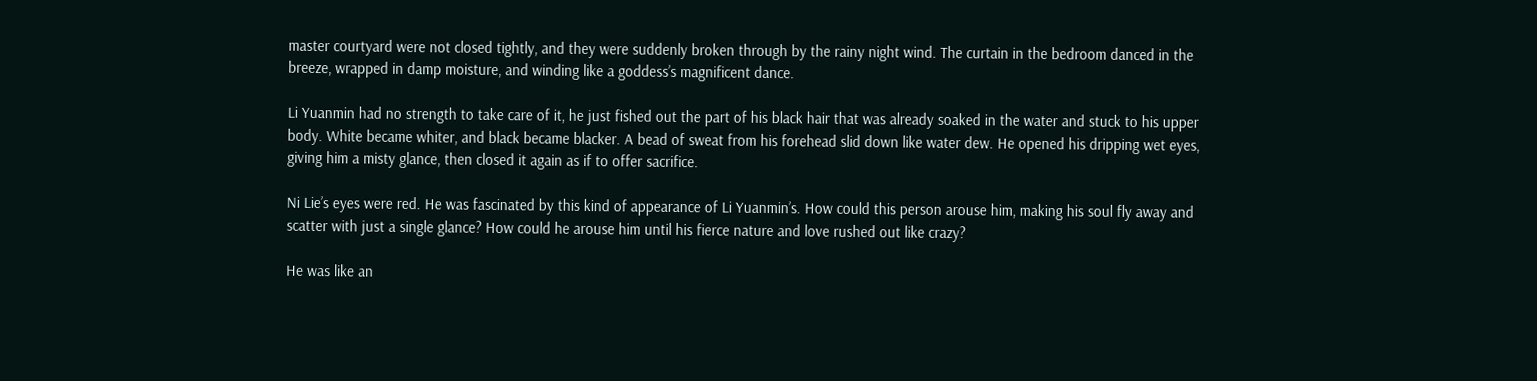master courtyard were not closed tightly, and they were suddenly broken through by the rainy night wind. The curtain in the bedroom danced in the breeze, wrapped in damp moisture, and winding like a goddess’s magnificent dance.

Li Yuanmin had no strength to take care of it, he just fished out the part of his black hair that was already soaked in the water and stuck to his upper body. White became whiter, and black became blacker. A bead of sweat from his forehead slid down like water dew. He opened his dripping wet eyes, giving him a misty glance, then closed it again as if to offer sacrifice.

Ni Lie’s eyes were red. He was fascinated by this kind of appearance of Li Yuanmin’s. How could this person arouse him, making his soul fly away and scatter with just a single glance? How could he arouse him until his fierce nature and love rushed out like crazy?

He was like an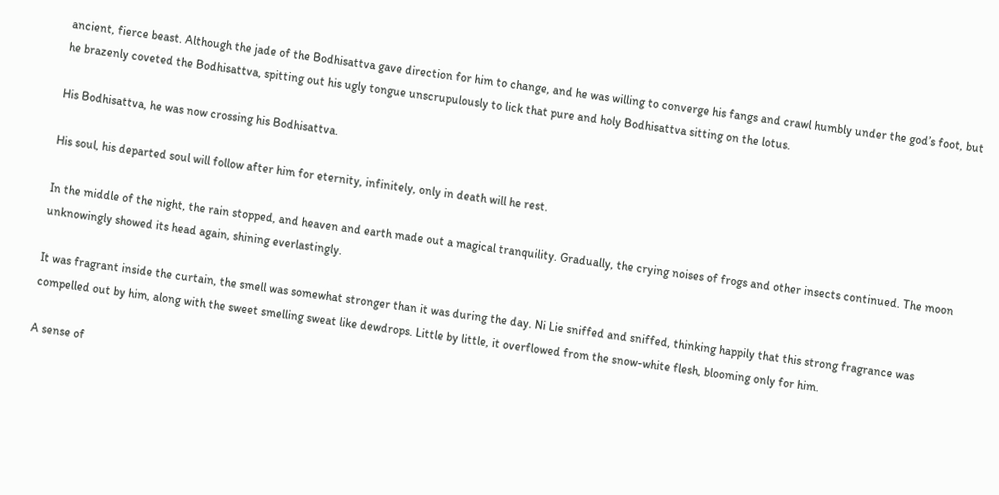ancient, fierce beast. Although the jade of the Bodhisattva gave direction for him to change, and he was willing to converge his fangs and crawl humbly under the god’s foot, but he brazenly coveted the Bodhisattva, spitting out his ugly tongue unscrupulously to lick that pure and holy Bodhisattva sitting on the lotus.

His Bodhisattva, he was now crossing his Bodhisattva.

His soul, his departed soul will follow after him for eternity, infinitely, only in death will he rest.

In the middle of the night, the rain stopped, and heaven and earth made out a magical tranquility. Gradually, the crying noises of frogs and other insects continued. The moon unknowingly showed its head again, shining everlastingly.

It was fragrant inside the curtain, the smell was somewhat stronger than it was during the day. Ni Lie sniffed and sniffed, thinking happily that this strong fragrance was compelled out by him, along with the sweet smelling sweat like dewdrops. Little by little, it overflowed from the snow-white flesh, blooming only for him.

A sense of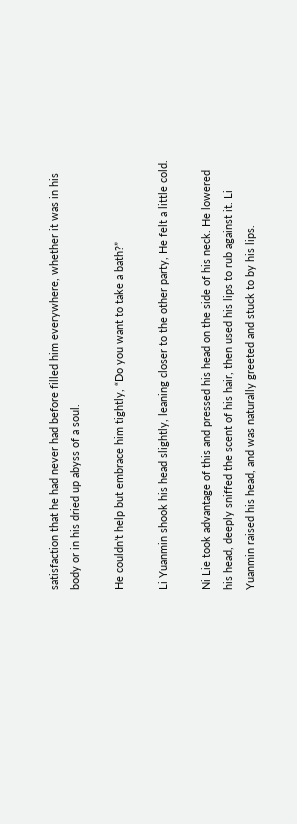satisfaction that he had never had before filled him everywhere, whether it was in his body or in his dried up abyss of a soul.

He couldn’t help but embrace him tightly, “Do you want to take a bath?”

Li Yuanmin shook his head slightly, leaning closer to the other party, He felt a little cold.

Ni Lie took advantage of this and pressed his head on the side of his neck. He lowered his head, deeply sniffed the scent of his hair, then used his lips to rub against it. Li Yuanmin raised his head, and was naturally greeted and stuck to by his lips.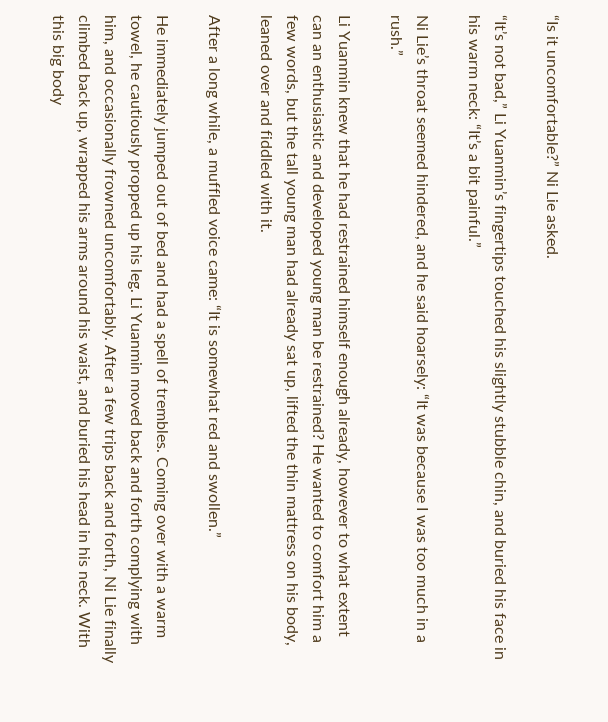“Is it uncomfortable?” Ni Lie asked.

“It’s not bad,” Li Yuanmin’s fingertips touched his slightly stubble chin, and buried his face in his warm neck: “It’s a bit painful.”

Ni Lie’s throat seemed hindered, and he said hoarsely: “It was because I was too much in a rush.”

Li Yuanmin knew that he had restrained himself enough already, however to what extent can an enthusiastic and developed young man be restrained? He wanted to comfort him a few words, but the tall young man had already sat up, lifted the thin mattress on his body, leaned over and fiddled with it.

After a long while, a muffled voice came: “It is somewhat red and swollen.”

He immediately jumped out of bed and had a spell of trembles. Coming over with a warm towel, he cautiously propped up his leg. Li Yuanmin moved back and forth complying with him, and occasionally frowned uncomfortably. After a few trips back and forth, Ni Lie finally climbed back up, wrapped his arms around his waist, and buried his head in his neck. With this big body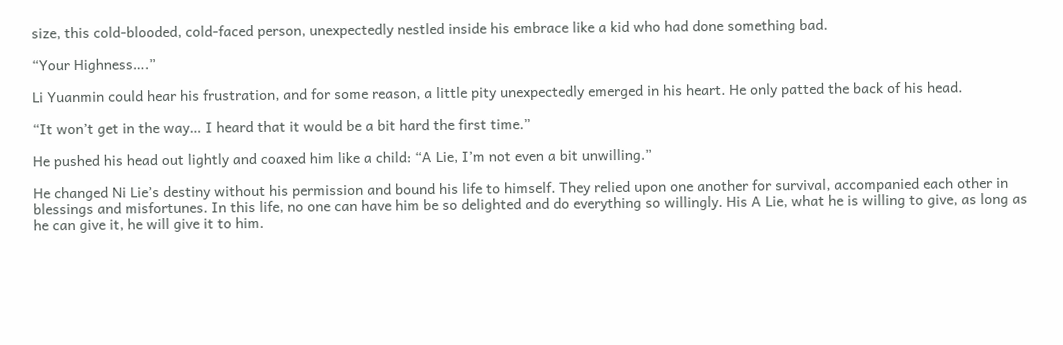size, this cold-blooded, cold-faced person, unexpectedly nestled inside his embrace like a kid who had done something bad.

“Your Highness….”

Li Yuanmin could hear his frustration, and for some reason, a little pity unexpectedly emerged in his heart. He only patted the back of his head.

“It won’t get in the way… I heard that it would be a bit hard the first time.”

He pushed his head out lightly and coaxed him like a child: “A Lie, I’m not even a bit unwilling.”

He changed Ni Lie’s destiny without his permission and bound his life to himself. They relied upon one another for survival, accompanied each other in blessings and misfortunes. In this life, no one can have him be so delighted and do everything so willingly. His A Lie, what he is willing to give, as long as he can give it, he will give it to him.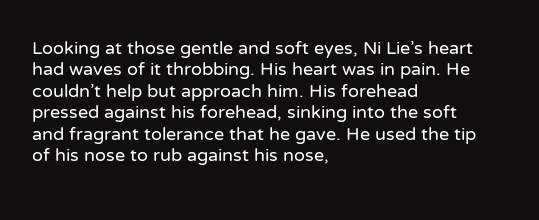Looking at those gentle and soft eyes, Ni Lie’s heart had waves of it throbbing. His heart was in pain. He couldn’t help but approach him. His forehead pressed against his forehead, sinking into the soft and fragrant tolerance that he gave. He used the tip of his nose to rub against his nose,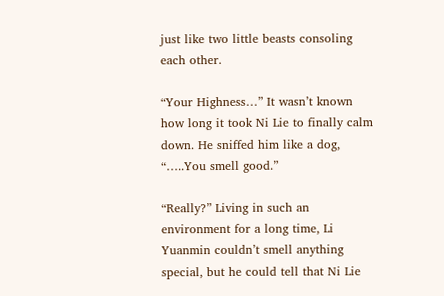just like two little beasts consoling each other.

“Your Highness…” It wasn’t known how long it took Ni Lie to finally calm down. He sniffed him like a dog, “…..You smell good.”

“Really?” Living in such an environment for a long time, Li Yuanmin couldn’t smell anything special, but he could tell that Ni Lie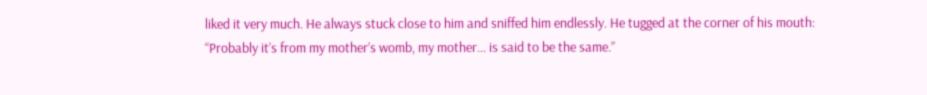liked it very much. He always stuck close to him and sniffed him endlessly. He tugged at the corner of his mouth: “Probably it’s from my mother’s womb, my mother… is said to be the same.”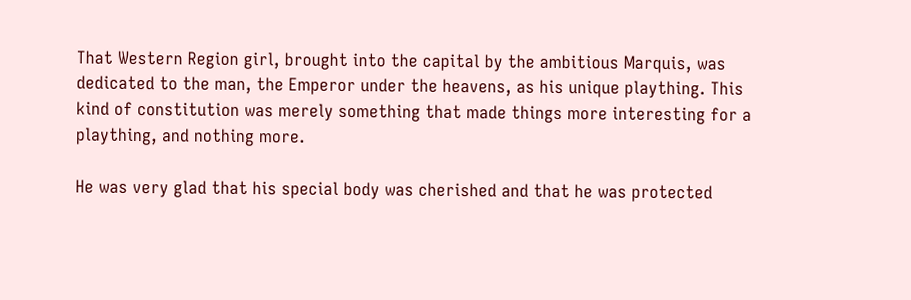That Western Region girl, brought into the capital by the ambitious Marquis, was dedicated to the man, the Emperor under the heavens, as his unique plaything. This kind of constitution was merely something that made things more interesting for a plaything, and nothing more.

He was very glad that his special body was cherished and that he was protected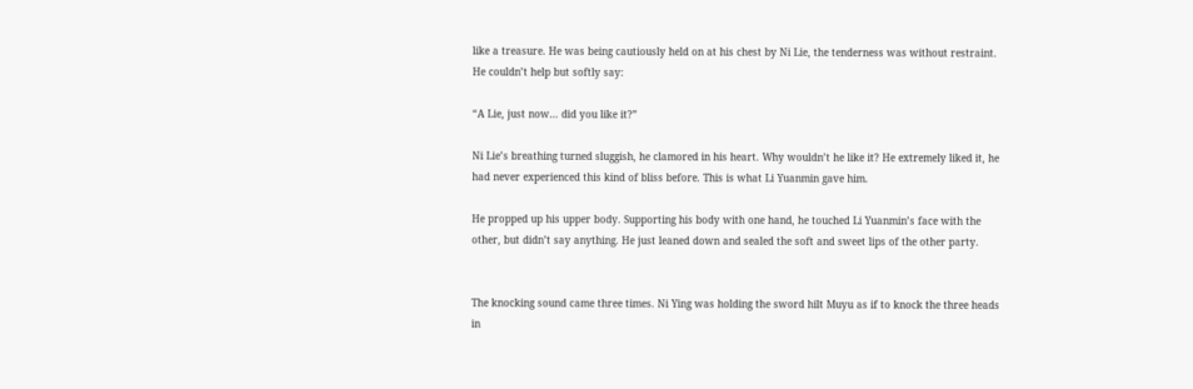like a treasure. He was being cautiously held on at his chest by Ni Lie, the tenderness was without restraint. He couldn’t help but softly say:

“A Lie, just now… did you like it?”

Ni Lie’s breathing turned sluggish, he clamored in his heart. Why wouldn’t he like it? He extremely liked it, he had never experienced this kind of bliss before. This is what Li Yuanmin gave him.

He propped up his upper body. Supporting his body with one hand, he touched Li Yuanmin’s face with the other, but didn’t say anything. He just leaned down and sealed the soft and sweet lips of the other party.


The knocking sound came three times. Ni Ying was holding the sword hilt Muyu as if to knock the three heads in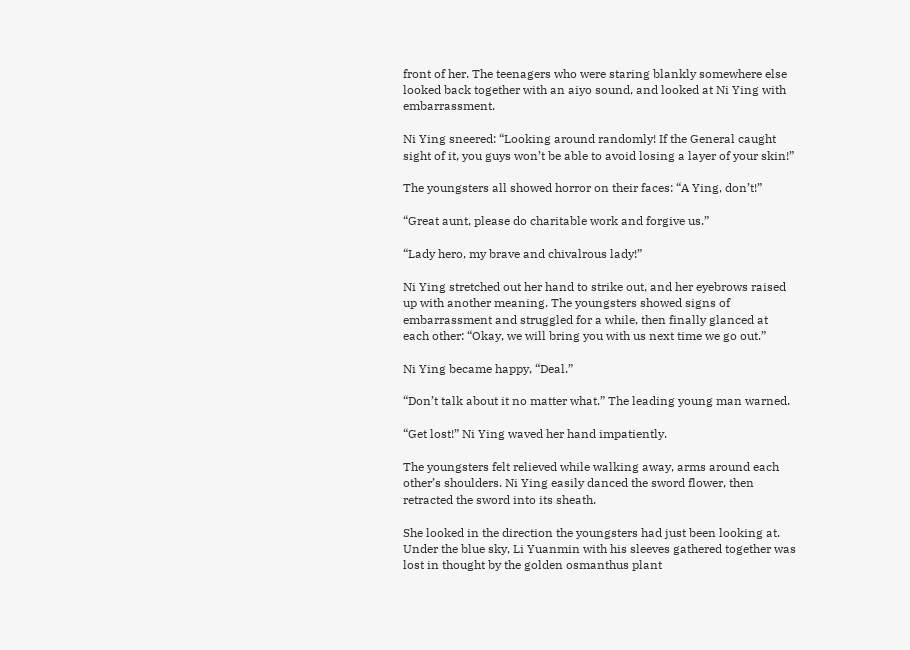front of her. The teenagers who were staring blankly somewhere else looked back together with an aiyo sound, and looked at Ni Ying with embarrassment.

Ni Ying sneered: “Looking around randomly! If the General caught sight of it, you guys won’t be able to avoid losing a layer of your skin!”

The youngsters all showed horror on their faces: “A Ying, don’t!”

“Great aunt, please do charitable work and forgive us.”

“Lady hero, my brave and chivalrous lady!”

Ni Ying stretched out her hand to strike out, and her eyebrows raised up with another meaning. The youngsters showed signs of embarrassment and struggled for a while, then finally glanced at each other: “Okay, we will bring you with us next time we go out.”

Ni Ying became happy, “Deal.”

“Don’t talk about it no matter what.” The leading young man warned.

“Get lost!” Ni Ying waved her hand impatiently.

The youngsters felt relieved while walking away, arms around each other’s shoulders. Ni Ying easily danced the sword flower, then retracted the sword into its sheath.

She looked in the direction the youngsters had just been looking at. Under the blue sky, Li Yuanmin with his sleeves gathered together was lost in thought by the golden osmanthus plant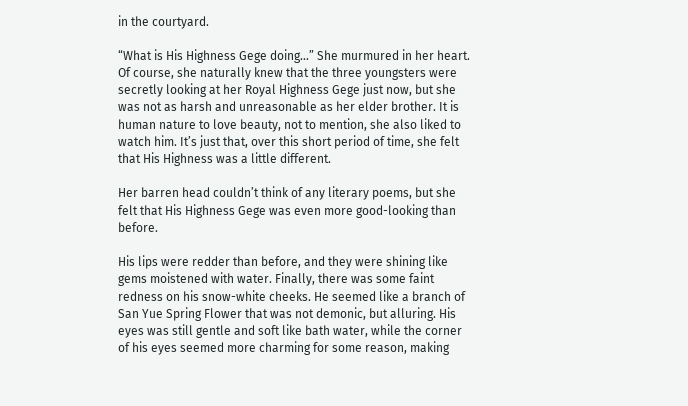in the courtyard.

“What is His Highness Gege doing…” She murmured in her heart. Of course, she naturally knew that the three youngsters were secretly looking at her Royal Highness Gege just now, but she was not as harsh and unreasonable as her elder brother. It is human nature to love beauty, not to mention, she also liked to watch him. It’s just that, over this short period of time, she felt that His Highness was a little different.

Her barren head couldn’t think of any literary poems, but she felt that His Highness Gege was even more good-looking than before.

His lips were redder than before, and they were shining like gems moistened with water. Finally, there was some faint redness on his snow-white cheeks. He seemed like a branch of San Yue Spring Flower that was not demonic, but alluring. His eyes was still gentle and soft like bath water, while the corner of his eyes seemed more charming for some reason, making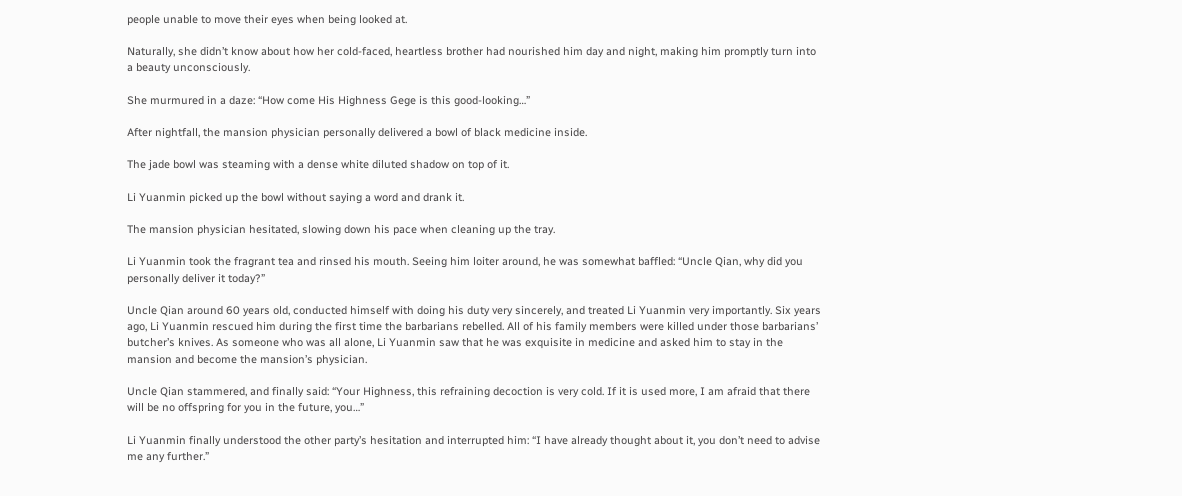people unable to move their eyes when being looked at.

Naturally, she didn’t know about how her cold-faced, heartless brother had nourished him day and night, making him promptly turn into a beauty unconsciously.

She murmured in a daze: “How come His Highness Gege is this good-looking…”

After nightfall, the mansion physician personally delivered a bowl of black medicine inside.

The jade bowl was steaming with a dense white diluted shadow on top of it.

Li Yuanmin picked up the bowl without saying a word and drank it.

The mansion physician hesitated, slowing down his pace when cleaning up the tray.

Li Yuanmin took the fragrant tea and rinsed his mouth. Seeing him loiter around, he was somewhat baffled: “Uncle Qian, why did you personally deliver it today?”

Uncle Qian around 60 years old, conducted himself with doing his duty very sincerely, and treated Li Yuanmin very importantly. Six years ago, Li Yuanmin rescued him during the first time the barbarians rebelled. All of his family members were killed under those barbarians’ butcher’s knives. As someone who was all alone, Li Yuanmin saw that he was exquisite in medicine and asked him to stay in the mansion and become the mansion’s physician.

Uncle Qian stammered, and finally said: “Your Highness, this refraining decoction is very cold. If it is used more, I am afraid that there will be no offspring for you in the future, you…”

Li Yuanmin finally understood the other party’s hesitation and interrupted him: “I have already thought about it, you don’t need to advise me any further.”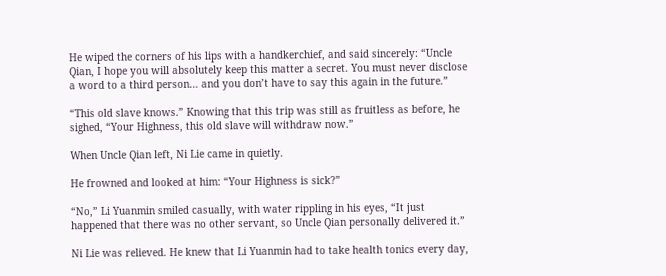He wiped the corners of his lips with a handkerchief, and said sincerely: “Uncle Qian, I hope you will absolutely keep this matter a secret. You must never disclose a word to a third person… and you don’t have to say this again in the future.”

“This old slave knows.” Knowing that this trip was still as fruitless as before, he sighed, “Your Highness, this old slave will withdraw now.”

When Uncle Qian left, Ni Lie came in quietly.

He frowned and looked at him: “Your Highness is sick?”

“No,” Li Yuanmin smiled casually, with water rippling in his eyes, “It just happened that there was no other servant, so Uncle Qian personally delivered it.”

Ni Lie was relieved. He knew that Li Yuanmin had to take health tonics every day,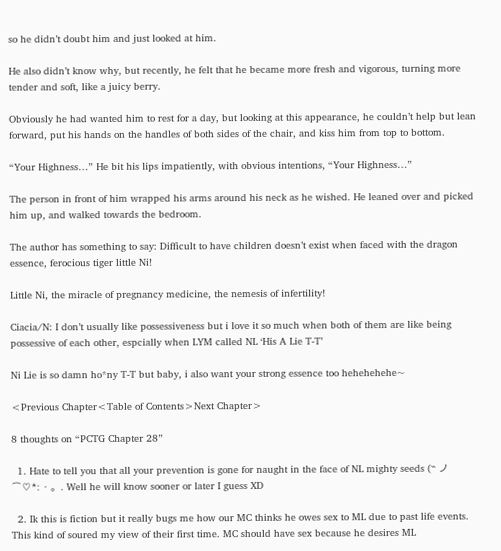so he didn’t doubt him and just looked at him.

He also didn’t know why, but recently, he felt that he became more fresh and vigorous, turning more tender and soft, like a juicy berry.

Obviously he had wanted him to rest for a day, but looking at this appearance, he couldn’t help but lean forward, put his hands on the handles of both sides of the chair, and kiss him from top to bottom.

“Your Highness…” He bit his lips impatiently, with obvious intentions, “Your Highness…”

The person in front of him wrapped his arms around his neck as he wished. He leaned over and picked him up, and walked towards the bedroom.

The author has something to say: Difficult to have children doesn’t exist when faced with the dragon essence, ferocious tiger little Ni!

Little Ni, the miracle of pregnancy medicine, the nemesis of infertility!

Ciacia/N: I don’t usually like possessiveness but i love it so much when both of them are like being possessive of each other, espcially when LYM called NL ‘His A Lie T-T’

Ni Lie is so damn ho*ny T-T but baby, i also want your strong essence too hehehehehe~

<Previous Chapter<Table of Contents>Next Chapter>

8 thoughts on “PCTG Chapter 28”

  1. Hate to tell you that all your prevention is gone for naught in the face of NL mighty seeds (˵ ノ⌒♡*:・。. Well he will know sooner or later I guess XD

  2. Ik this is fiction but it really bugs me how our MC thinks he owes sex to ML due to past life events. This kind of soured my view of their first time. MC should have sex because he desires ML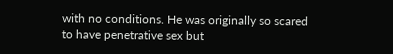with no conditions. He was originally so scared to have penetrative sex but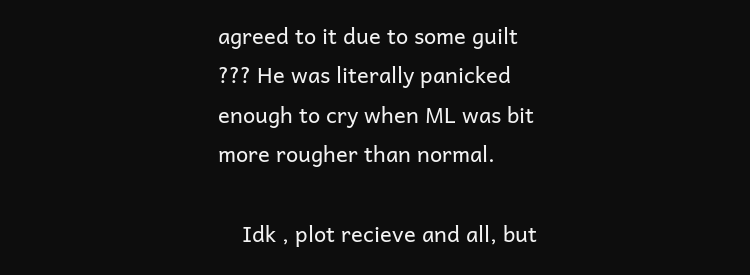agreed to it due to some guilt ??? He was literally panicked enough to cry when ML was bit more rougher than normal.

    Idk , plot recieve and all, but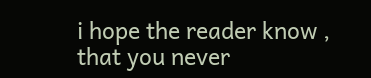i hope the reader know , that you never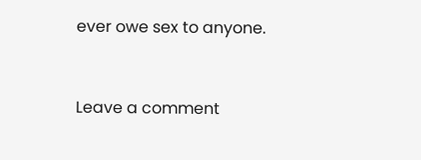ever owe sex to anyone.


Leave a comment